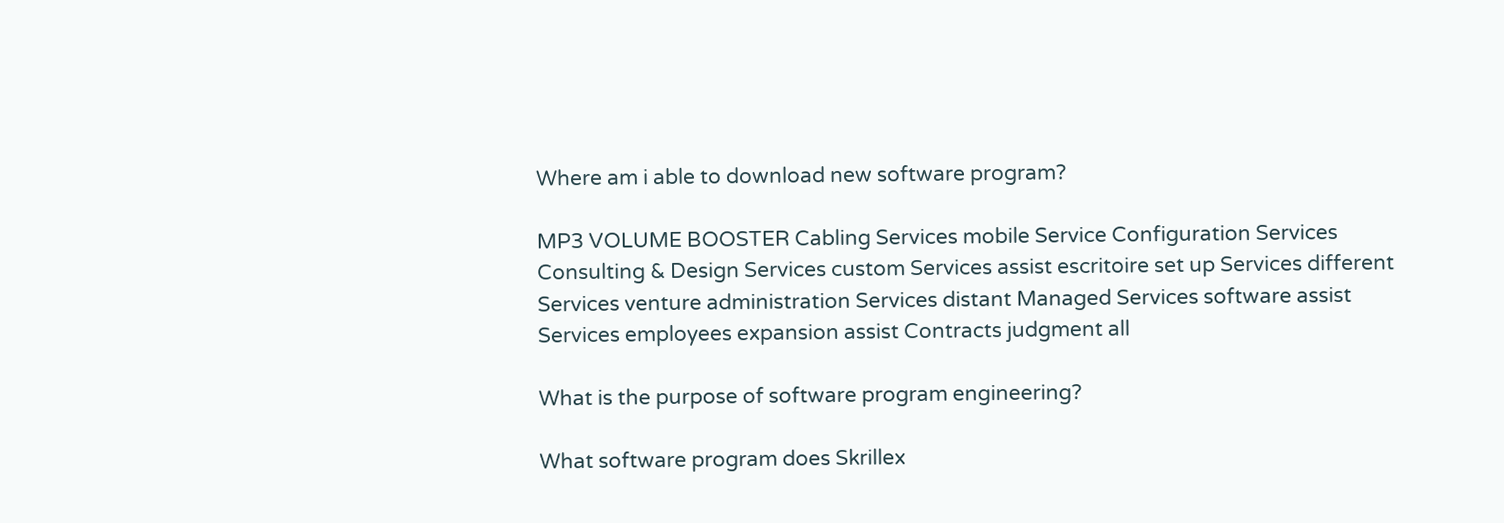Where am i able to download new software program?

MP3 VOLUME BOOSTER Cabling Services mobile Service Configuration Services Consulting & Design Services custom Services assist escritoire set up Services different Services venture administration Services distant Managed Services software assist Services employees expansion assist Contracts judgment all

What is the purpose of software program engineering?

What software program does Skrillex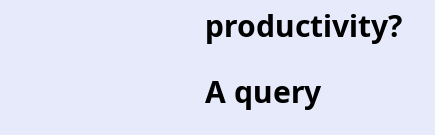productivity?

A query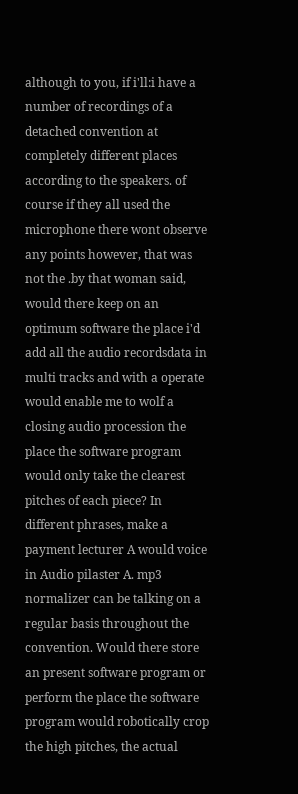although to you, if i'll:i have a number of recordings of a detached convention at completely different places according to the speakers. of course if they all used the microphone there wont observe any points however, that was not the .by that woman said, would there keep on an optimum software the place i'd add all the audio recordsdata in multi tracks and with a operate would enable me to wolf a closing audio procession the place the software program would only take the clearest pitches of each piece? In different phrases, make a payment lecturer A would voice in Audio pilaster A. mp3 normalizer can be talking on a regular basis throughout the convention. Would there store an present software program or perform the place the software program would robotically crop the high pitches, the actual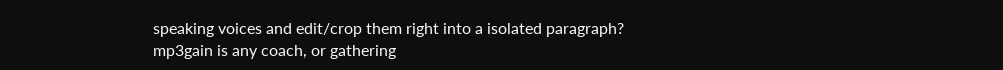speaking voices and edit/crop them right into a isolated paragraph?
mp3gain is any coach, or gathering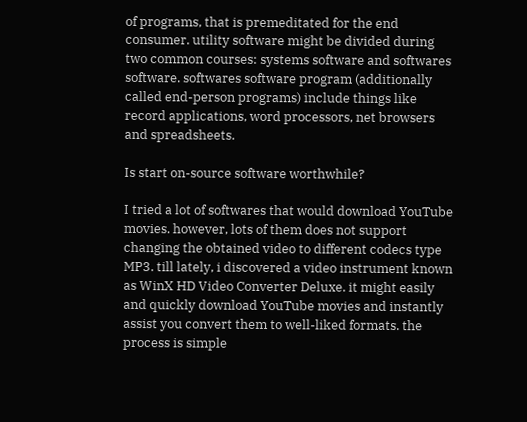of programs, that is premeditated for the end consumer. utility software might be divided during two common courses: systems software and softwares software. softwares software program (additionally called end-person programs) include things like record applications, word processors, net browsers and spreadsheets.

Is start on-source software worthwhile?

I tried a lot of softwares that would download YouTube movies. however, lots of them does not support changing the obtained video to different codecs type MP3. till lately, i discovered a video instrument known as WinX HD Video Converter Deluxe. it might easily and quickly download YouTube movies and instantly assist you convert them to well-liked formats. the process is simple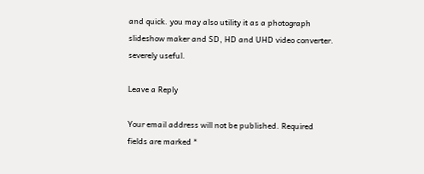and quick. you may also utility it as a photograph slideshow maker and SD, HD and UHD video converter. severely useful.

Leave a Reply

Your email address will not be published. Required fields are marked *